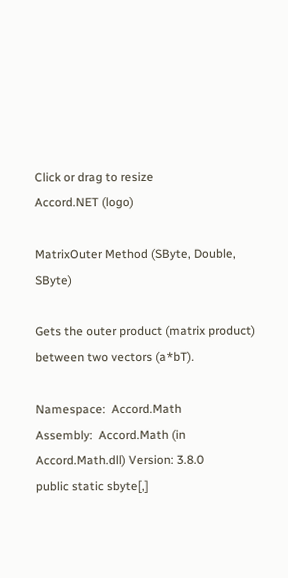Click or drag to resize
Accord.NET (logo)

MatrixOuter Method (SByte, Double, SByte)

Gets the outer product (matrix product) between two vectors (a*bT).

Namespace:  Accord.Math
Assembly:  Accord.Math (in Accord.Math.dll) Version: 3.8.0
public static sbyte[,]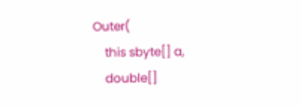Outer(
    this sbyte[] a,
    double[]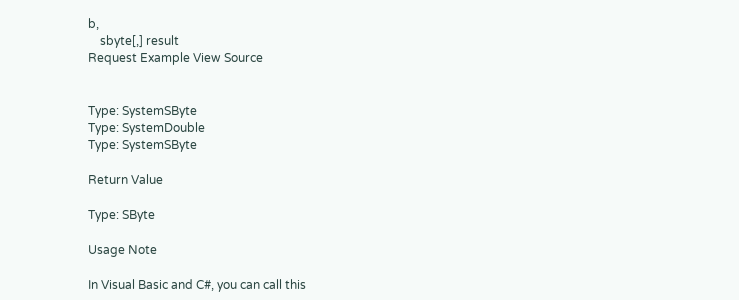b,
    sbyte[,] result
Request Example View Source


Type: SystemSByte
Type: SystemDouble
Type: SystemSByte

Return Value

Type: SByte

Usage Note

In Visual Basic and C#, you can call this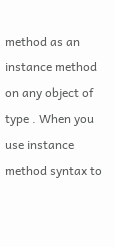method as an instance method on any object of type . When you use instance method syntax to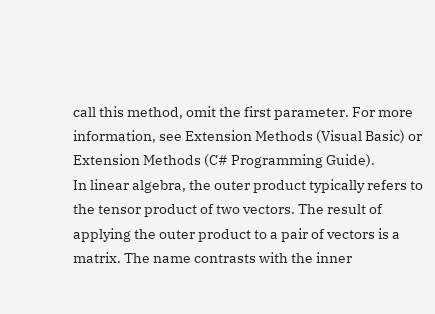call this method, omit the first parameter. For more information, see Extension Methods (Visual Basic) or Extension Methods (C# Programming Guide).
In linear algebra, the outer product typically refers to the tensor product of two vectors. The result of applying the outer product to a pair of vectors is a matrix. The name contrasts with the inner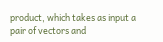product, which takes as input a pair of vectors and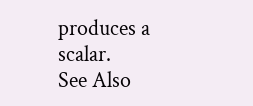produces a scalar.
See Also